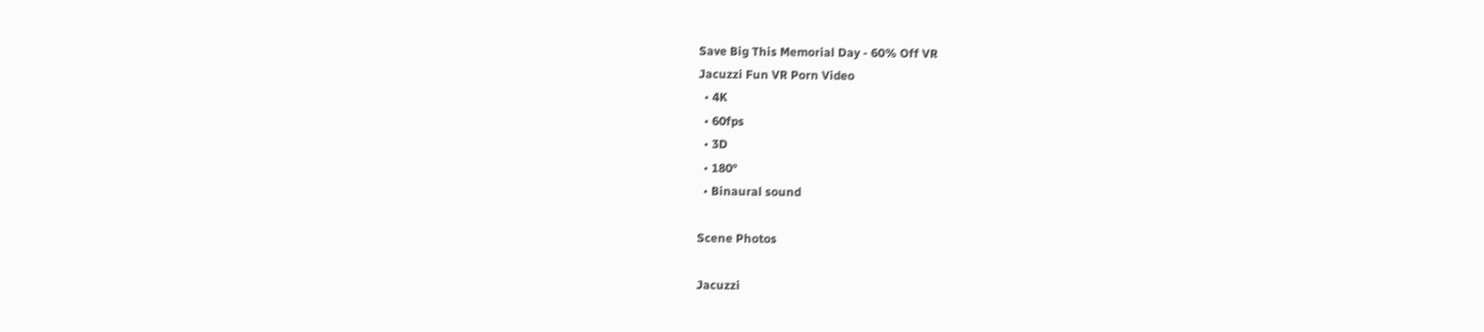Save Big This Memorial Day - 60% Off VR
Jacuzzi Fun VR Porn Video
  • 4K
  • 60fps
  • 3D
  • 180°
  • Binaural sound

Scene Photos

Jacuzzi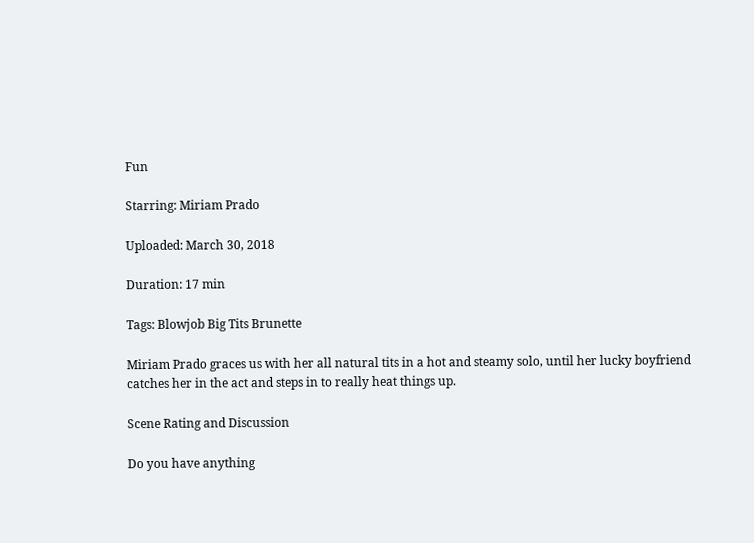Fun

Starring: Miriam Prado

Uploaded: March 30, 2018

Duration: 17 min

Tags: Blowjob Big Tits Brunette

Miriam Prado graces us with her all natural tits in a hot and steamy solo, until her lucky boyfriend catches her in the act and steps in to really heat things up.

Scene Rating and Discussion

Do you have anything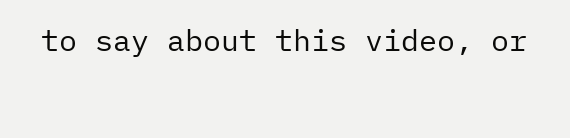to say about this video, or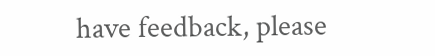have feedback, please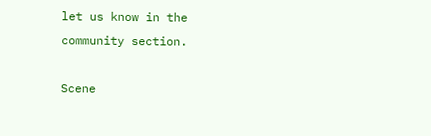let us know in the community section.

Scene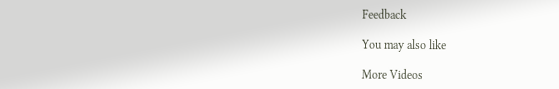Feedback

You may also like

More Videos